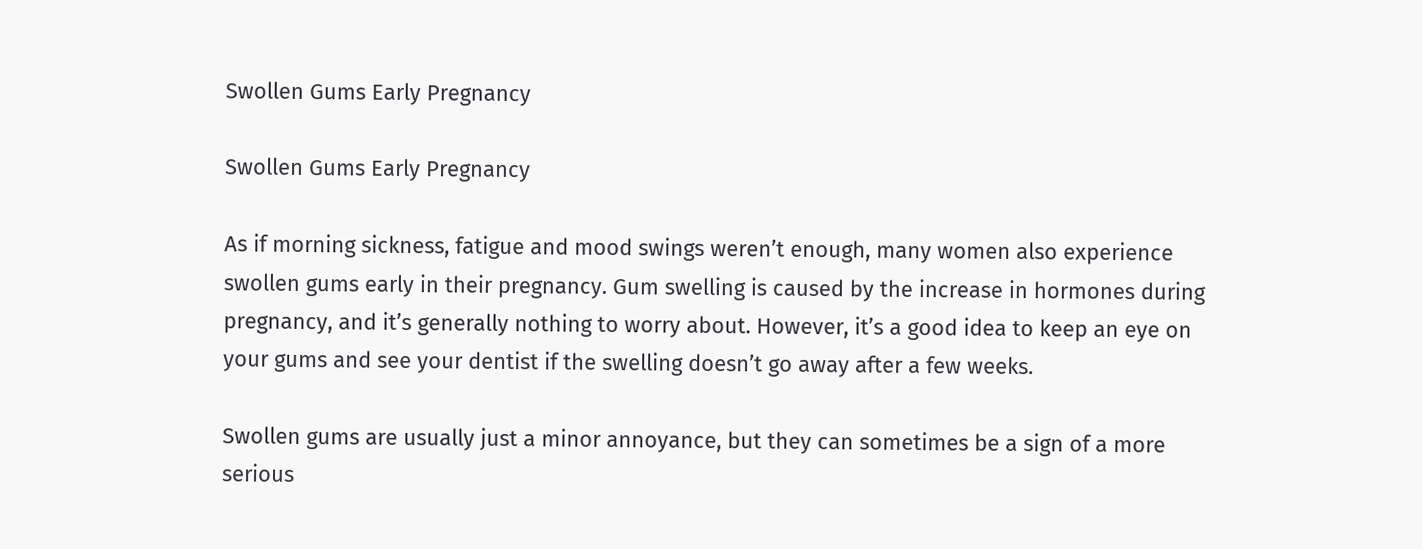Swollen Gums Early Pregnancy

Swollen Gums Early Pregnancy

As if morning sickness, fatigue and mood swings weren’t enough, many women also experience swollen gums early in their pregnancy. Gum swelling is caused by the increase in hormones during pregnancy, and it’s generally nothing to worry about. However, it’s a good idea to keep an eye on your gums and see your dentist if the swelling doesn’t go away after a few weeks.

Swollen gums are usually just a minor annoyance, but they can sometimes be a sign of a more serious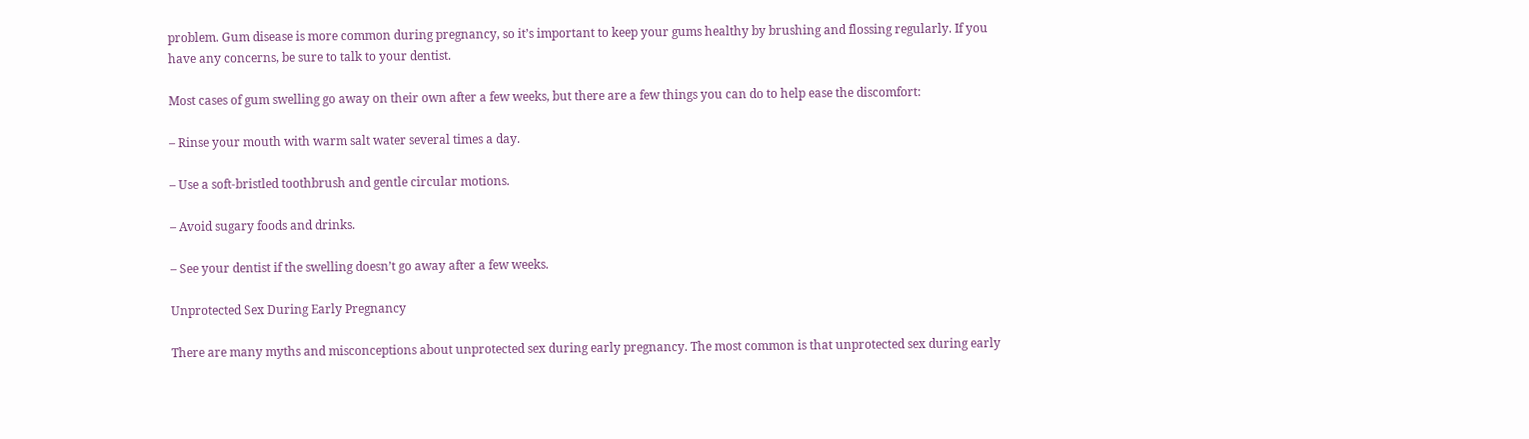problem. Gum disease is more common during pregnancy, so it’s important to keep your gums healthy by brushing and flossing regularly. If you have any concerns, be sure to talk to your dentist.

Most cases of gum swelling go away on their own after a few weeks, but there are a few things you can do to help ease the discomfort:

– Rinse your mouth with warm salt water several times a day.

– Use a soft-bristled toothbrush and gentle circular motions.

– Avoid sugary foods and drinks.

– See your dentist if the swelling doesn’t go away after a few weeks.

Unprotected Sex During Early Pregnancy

There are many myths and misconceptions about unprotected sex during early pregnancy. The most common is that unprotected sex during early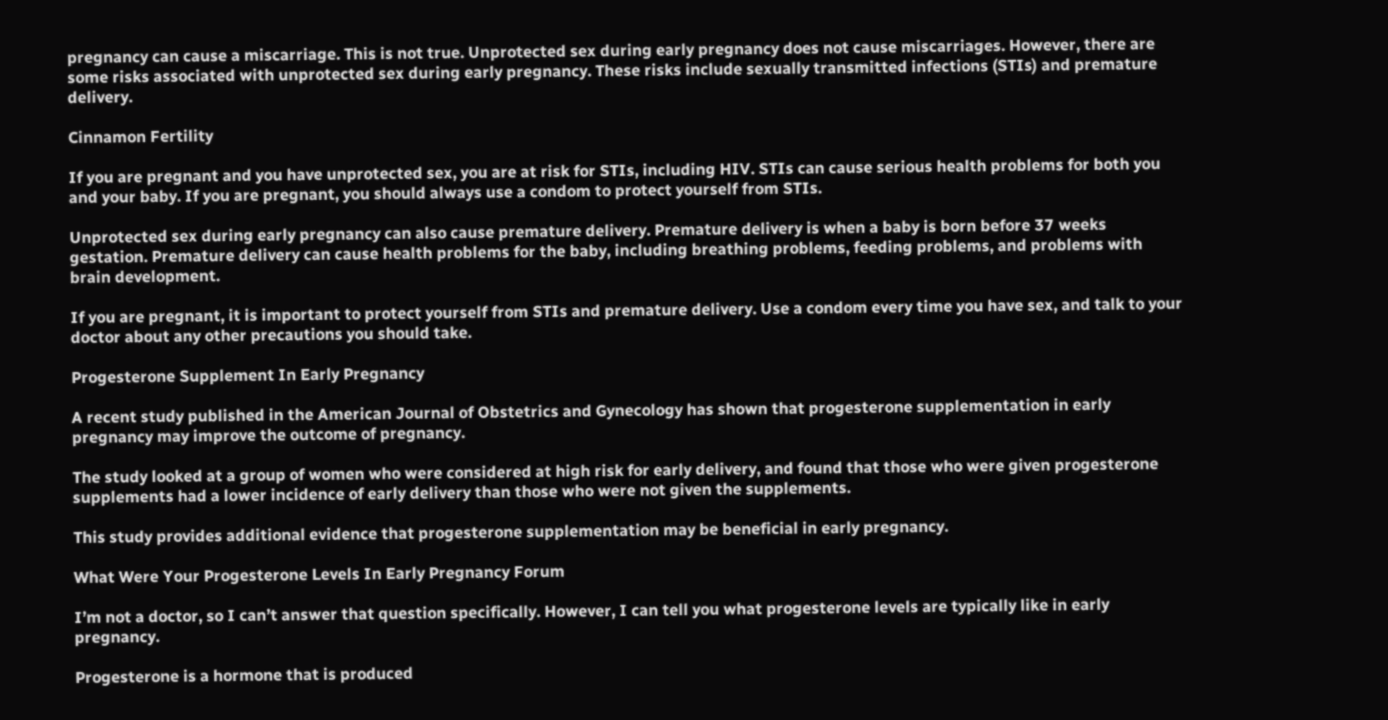pregnancy can cause a miscarriage. This is not true. Unprotected sex during early pregnancy does not cause miscarriages. However, there are some risks associated with unprotected sex during early pregnancy. These risks include sexually transmitted infections (STIs) and premature delivery.

Cinnamon Fertility

If you are pregnant and you have unprotected sex, you are at risk for STIs, including HIV. STIs can cause serious health problems for both you and your baby. If you are pregnant, you should always use a condom to protect yourself from STIs.

Unprotected sex during early pregnancy can also cause premature delivery. Premature delivery is when a baby is born before 37 weeks gestation. Premature delivery can cause health problems for the baby, including breathing problems, feeding problems, and problems with brain development.

If you are pregnant, it is important to protect yourself from STIs and premature delivery. Use a condom every time you have sex, and talk to your doctor about any other precautions you should take.

Progesterone Supplement In Early Pregnancy

A recent study published in the American Journal of Obstetrics and Gynecology has shown that progesterone supplementation in early pregnancy may improve the outcome of pregnancy.

The study looked at a group of women who were considered at high risk for early delivery, and found that those who were given progesterone supplements had a lower incidence of early delivery than those who were not given the supplements.

This study provides additional evidence that progesterone supplementation may be beneficial in early pregnancy.

What Were Your Progesterone Levels In Early Pregnancy Forum

I’m not a doctor, so I can’t answer that question specifically. However, I can tell you what progesterone levels are typically like in early pregnancy.

Progesterone is a hormone that is produced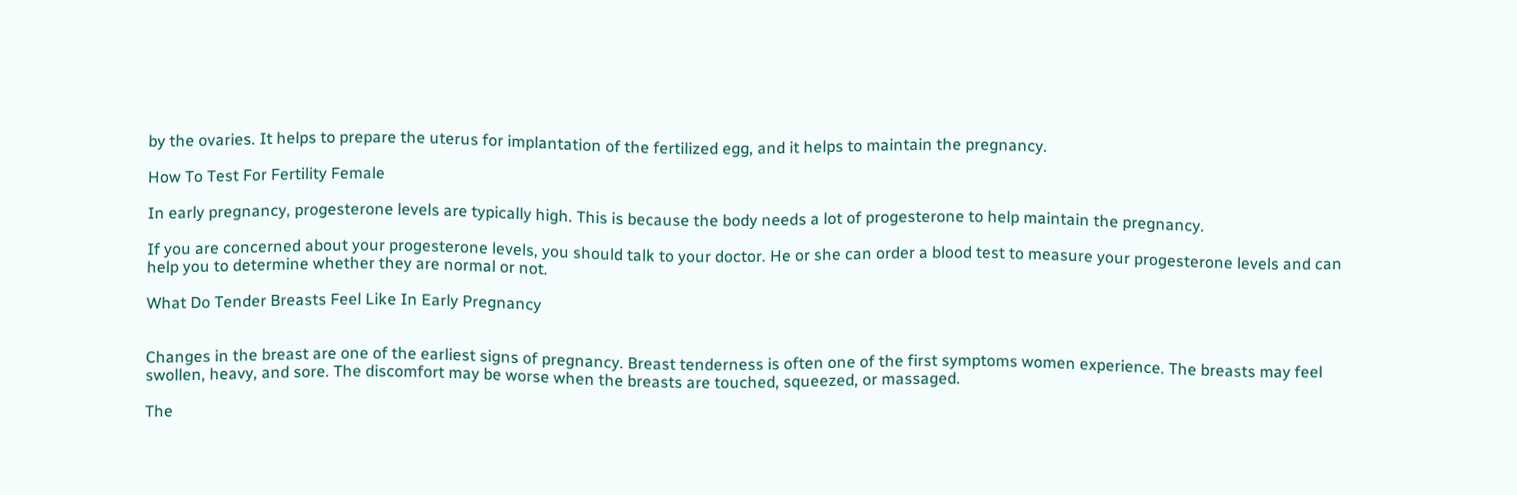by the ovaries. It helps to prepare the uterus for implantation of the fertilized egg, and it helps to maintain the pregnancy.

How To Test For Fertility Female

In early pregnancy, progesterone levels are typically high. This is because the body needs a lot of progesterone to help maintain the pregnancy.

If you are concerned about your progesterone levels, you should talk to your doctor. He or she can order a blood test to measure your progesterone levels and can help you to determine whether they are normal or not.

What Do Tender Breasts Feel Like In Early Pregnancy


Changes in the breast are one of the earliest signs of pregnancy. Breast tenderness is often one of the first symptoms women experience. The breasts may feel swollen, heavy, and sore. The discomfort may be worse when the breasts are touched, squeezed, or massaged.

The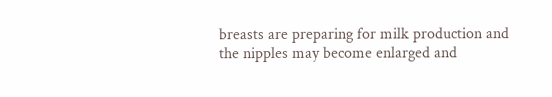breasts are preparing for milk production and the nipples may become enlarged and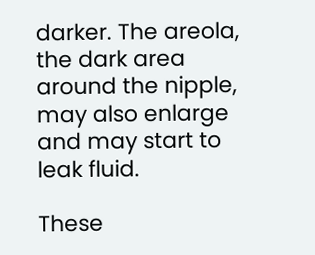darker. The areola, the dark area around the nipple, may also enlarge and may start to leak fluid.

These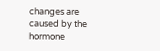changes are caused by the hormone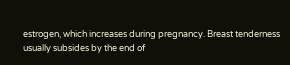estrogen, which increases during pregnancy. Breast tenderness usually subsides by the end of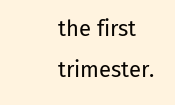the first trimester.